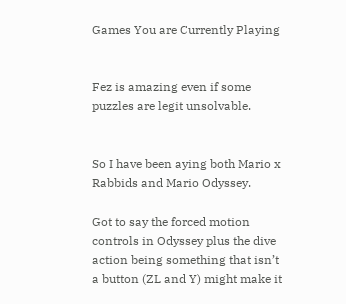Games You are Currently Playing


Fez is amazing even if some puzzles are legit unsolvable.


So I have been aying both Mario x Rabbids and Mario Odyssey.

Got to say the forced motion controls in Odyssey plus the dive action being something that isn’t a button (ZL and Y) might make it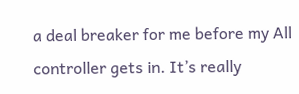a deal breaker for me before my All controller gets in. It’s really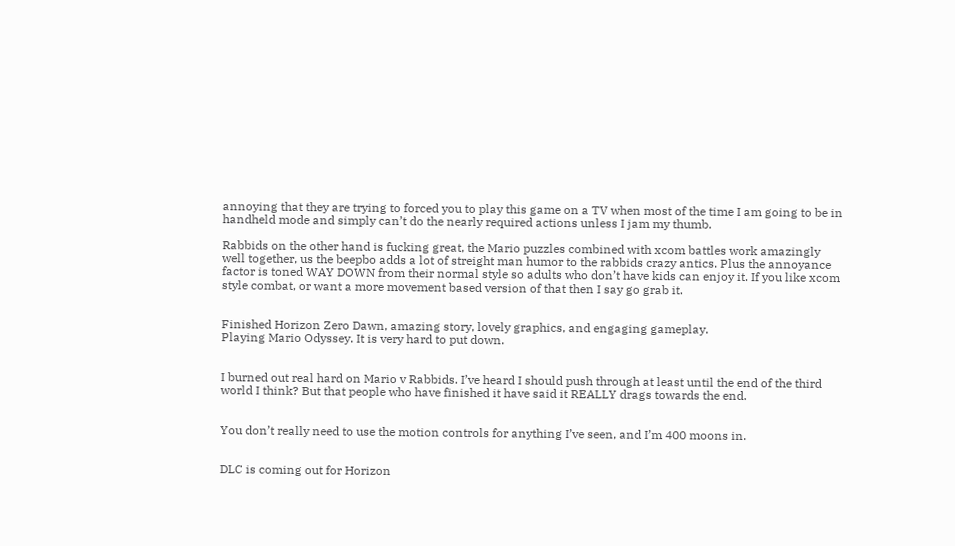annoying that they are trying to forced you to play this game on a TV when most of the time I am going to be in handheld mode and simply can’t do the nearly required actions unless I jam my thumb.

Rabbids on the other hand is fucking great, the Mario puzzles combined with xcom battles work amazingly well together, us the beepbo adds a lot of streight man humor to the rabbids crazy antics. Plus the annoyance factor is toned WAY DOWN from their normal style so adults who don’t have kids can enjoy it. If you like xcom style combat, or want a more movement based version of that then I say go grab it.


Finished Horizon Zero Dawn, amazing story, lovely graphics, and engaging gameplay.
Playing Mario Odyssey. It is very hard to put down.


I burned out real hard on Mario v Rabbids. I’ve heard I should push through at least until the end of the third world I think? But that people who have finished it have said it REALLY drags towards the end.


You don’t really need to use the motion controls for anything I’ve seen, and I’m 400 moons in.


DLC is coming out for Horizon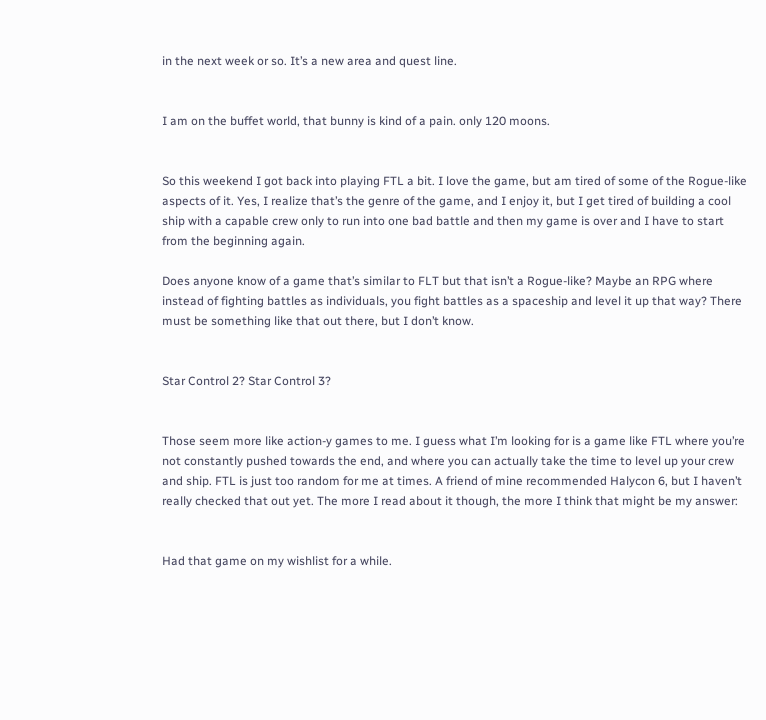in the next week or so. It’s a new area and quest line.


I am on the buffet world, that bunny is kind of a pain. only 120 moons.


So this weekend I got back into playing FTL a bit. I love the game, but am tired of some of the Rogue-like aspects of it. Yes, I realize that’s the genre of the game, and I enjoy it, but I get tired of building a cool ship with a capable crew only to run into one bad battle and then my game is over and I have to start from the beginning again.

Does anyone know of a game that’s similar to FLT but that isn’t a Rogue-like? Maybe an RPG where instead of fighting battles as individuals, you fight battles as a spaceship and level it up that way? There must be something like that out there, but I don’t know.


Star Control 2? Star Control 3?


Those seem more like action-y games to me. I guess what I’m looking for is a game like FTL where you’re not constantly pushed towards the end, and where you can actually take the time to level up your crew and ship. FTL is just too random for me at times. A friend of mine recommended Halycon 6, but I haven’t really checked that out yet. The more I read about it though, the more I think that might be my answer:


Had that game on my wishlist for a while.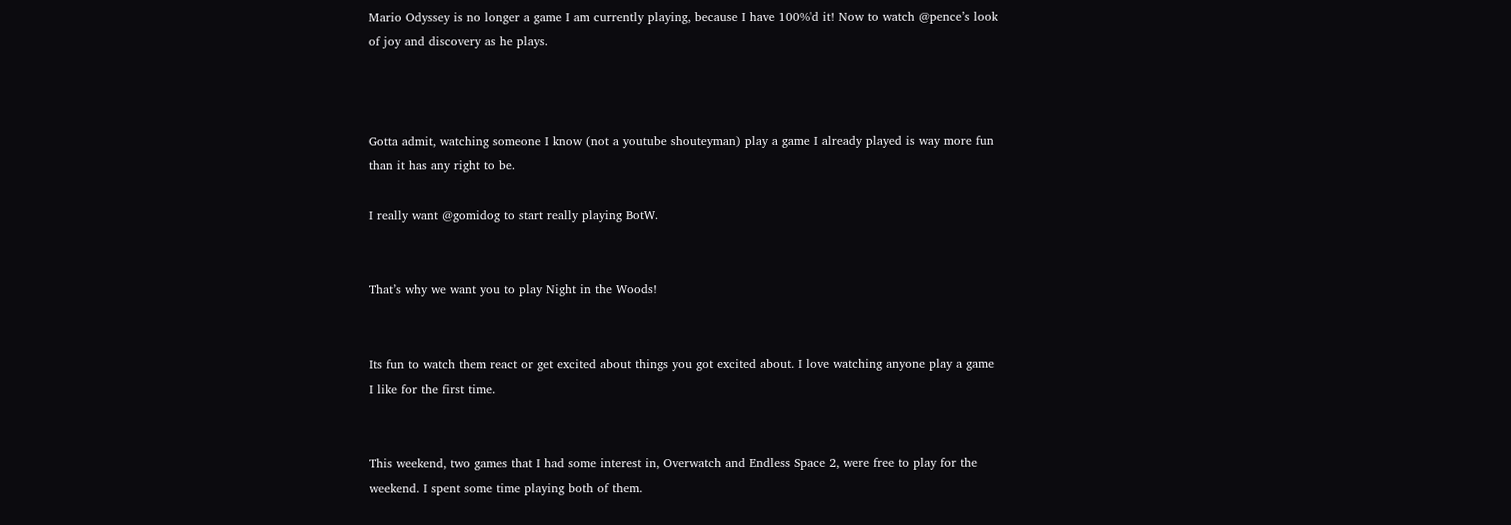Mario Odyssey is no longer a game I am currently playing, because I have 100%'d it! Now to watch @pence’s look of joy and discovery as he plays.



Gotta admit, watching someone I know (not a youtube shouteyman) play a game I already played is way more fun than it has any right to be.

I really want @gomidog to start really playing BotW.


That’s why we want you to play Night in the Woods!


Its fun to watch them react or get excited about things you got excited about. I love watching anyone play a game I like for the first time.


This weekend, two games that I had some interest in, Overwatch and Endless Space 2, were free to play for the weekend. I spent some time playing both of them.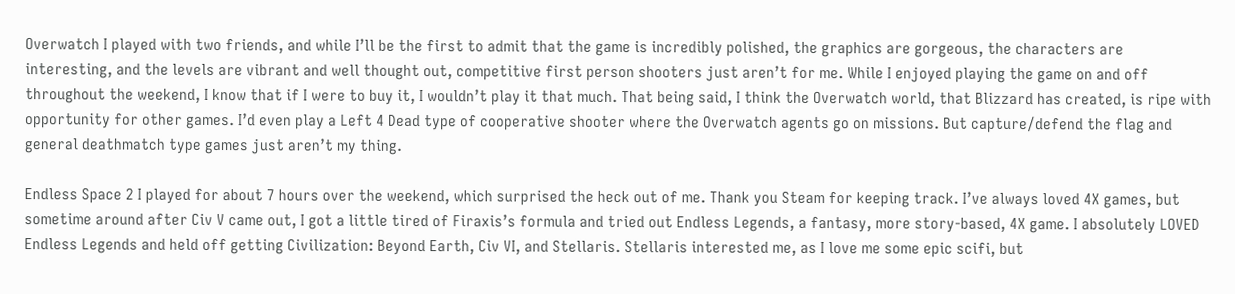Overwatch I played with two friends, and while I’ll be the first to admit that the game is incredibly polished, the graphics are gorgeous, the characters are interesting, and the levels are vibrant and well thought out, competitive first person shooters just aren’t for me. While I enjoyed playing the game on and off throughout the weekend, I know that if I were to buy it, I wouldn’t play it that much. That being said, I think the Overwatch world, that Blizzard has created, is ripe with opportunity for other games. I’d even play a Left 4 Dead type of cooperative shooter where the Overwatch agents go on missions. But capture/defend the flag and general deathmatch type games just aren’t my thing.

Endless Space 2 I played for about 7 hours over the weekend, which surprised the heck out of me. Thank you Steam for keeping track. I’ve always loved 4X games, but sometime around after Civ V came out, I got a little tired of Firaxis’s formula and tried out Endless Legends, a fantasy, more story-based, 4X game. I absolutely LOVED Endless Legends and held off getting Civilization: Beyond Earth, Civ VI, and Stellaris. Stellaris interested me, as I love me some epic scifi, but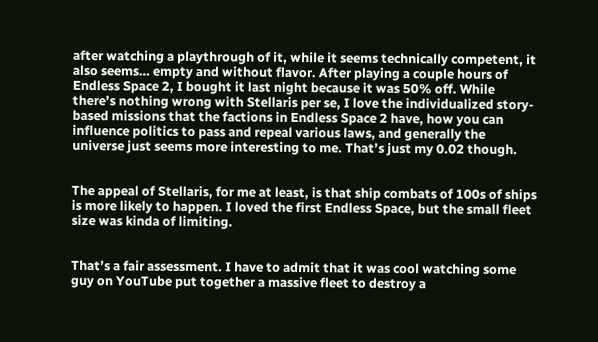after watching a playthrough of it, while it seems technically competent, it also seems… empty and without flavor. After playing a couple hours of Endless Space 2, I bought it last night because it was 50% off. While there’s nothing wrong with Stellaris per se, I love the individualized story-based missions that the factions in Endless Space 2 have, how you can influence politics to pass and repeal various laws, and generally the universe just seems more interesting to me. That’s just my 0.02 though.


The appeal of Stellaris, for me at least, is that ship combats of 100s of ships is more likely to happen. I loved the first Endless Space, but the small fleet size was kinda of limiting.


That’s a fair assessment. I have to admit that it was cool watching some guy on YouTube put together a massive fleet to destroy a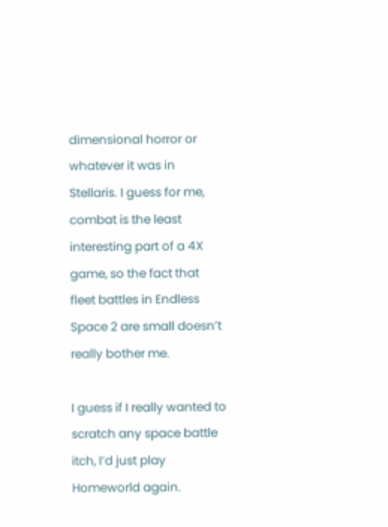dimensional horror or whatever it was in Stellaris. I guess for me, combat is the least interesting part of a 4X game, so the fact that fleet battles in Endless Space 2 are small doesn’t really bother me.

I guess if I really wanted to scratch any space battle itch, I’d just play Homeworld again.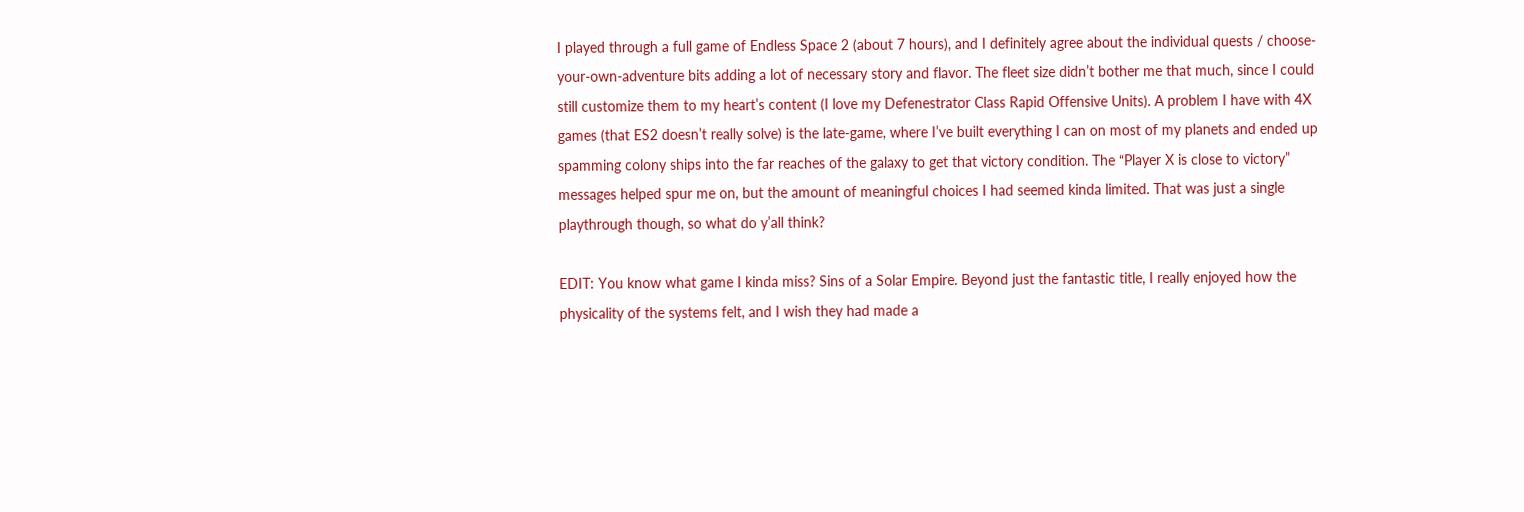I played through a full game of Endless Space 2 (about 7 hours), and I definitely agree about the individual quests / choose-your-own-adventure bits adding a lot of necessary story and flavor. The fleet size didn’t bother me that much, since I could still customize them to my heart’s content (I love my Defenestrator Class Rapid Offensive Units). A problem I have with 4X games (that ES2 doesn’t really solve) is the late-game, where I’ve built everything I can on most of my planets and ended up spamming colony ships into the far reaches of the galaxy to get that victory condition. The “Player X is close to victory” messages helped spur me on, but the amount of meaningful choices I had seemed kinda limited. That was just a single playthrough though, so what do y’all think?

EDIT: You know what game I kinda miss? Sins of a Solar Empire. Beyond just the fantastic title, I really enjoyed how the physicality of the systems felt, and I wish they had made a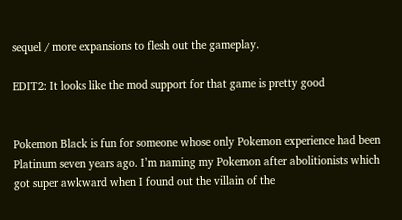sequel / more expansions to flesh out the gameplay.

EDIT2: It looks like the mod support for that game is pretty good


Pokemon Black is fun for someone whose only Pokemon experience had been Platinum seven years ago. I’m naming my Pokemon after abolitionists which got super awkward when I found out the villain of the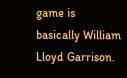game is basically William Lloyd Garrison.